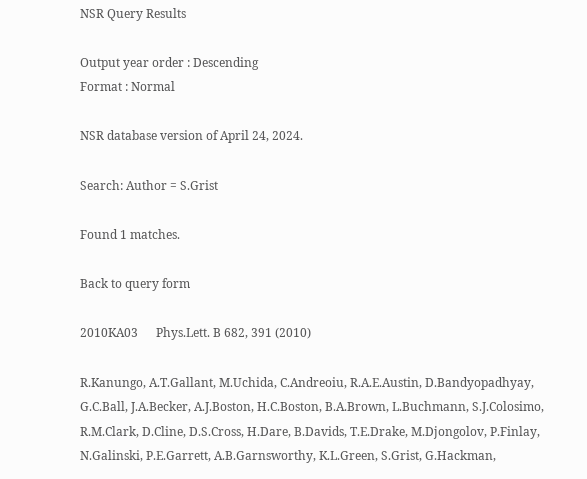NSR Query Results

Output year order : Descending
Format : Normal

NSR database version of April 24, 2024.

Search: Author = S.Grist

Found 1 matches.

Back to query form

2010KA03      Phys.Lett. B 682, 391 (2010)

R.Kanungo, A.T.Gallant, M.Uchida, C.Andreoiu, R.A.E.Austin, D.Bandyopadhyay, G.C.Ball, J.A.Becker, A.J.Boston, H.C.Boston, B.A.Brown, L.Buchmann, S.J.Colosimo, R.M.Clark, D.Cline, D.S.Cross, H.Dare, B.Davids, T.E.Drake, M.Djongolov, P.Finlay, N.Galinski, P.E.Garrett, A.B.Garnsworthy, K.L.Green, S.Grist, G.Hackman,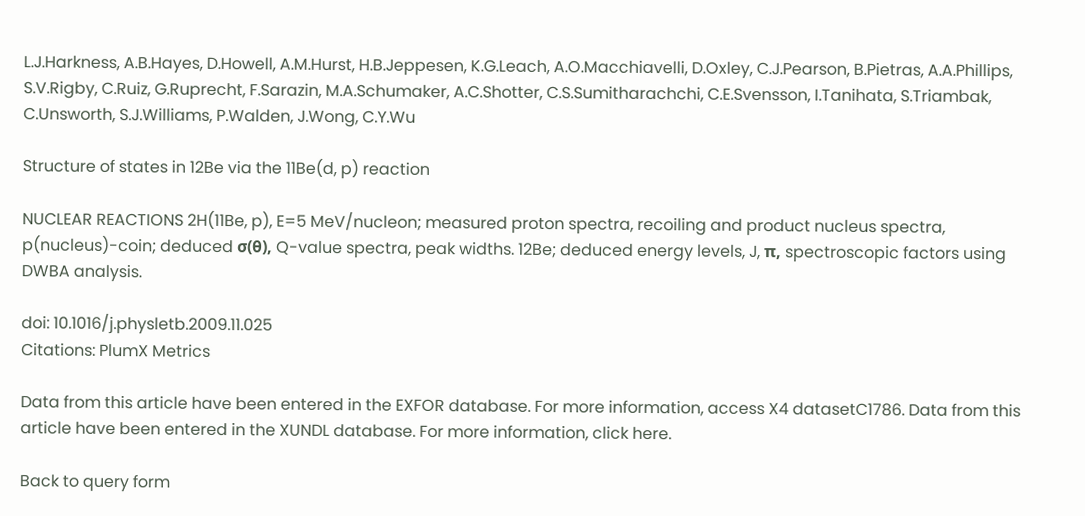L.J.Harkness, A.B.Hayes, D.Howell, A.M.Hurst, H.B.Jeppesen, K.G.Leach, A.O.Macchiavelli, D.Oxley, C.J.Pearson, B.Pietras, A.A.Phillips, S.V.Rigby, C.Ruiz, G.Ruprecht, F.Sarazin, M.A.Schumaker, A.C.Shotter, C.S.Sumitharachchi, C.E.Svensson, I.Tanihata, S.Triambak, C.Unsworth, S.J.Williams, P.Walden, J.Wong, C.Y.Wu

Structure of states in 12Be via the 11Be(d, p) reaction

NUCLEAR REACTIONS 2H(11Be, p), E=5 MeV/nucleon; measured proton spectra, recoiling and product nucleus spectra, p(nucleus)-coin; deduced σ(θ), Q-value spectra, peak widths. 12Be; deduced energy levels, J, π, spectroscopic factors using DWBA analysis.

doi: 10.1016/j.physletb.2009.11.025
Citations: PlumX Metrics

Data from this article have been entered in the EXFOR database. For more information, access X4 datasetC1786. Data from this article have been entered in the XUNDL database. For more information, click here.

Back to query form